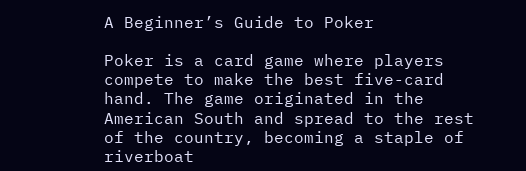A Beginner’s Guide to Poker

Poker is a card game where players compete to make the best five-card hand. The game originated in the American South and spread to the rest of the country, becoming a staple of riverboat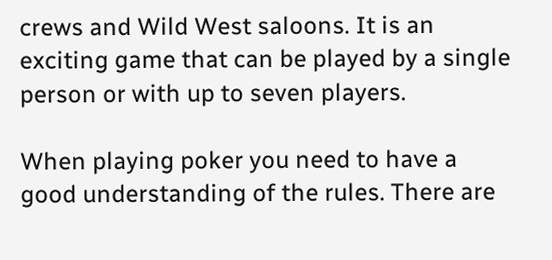crews and Wild West saloons. It is an exciting game that can be played by a single person or with up to seven players.

When playing poker you need to have a good understanding of the rules. There are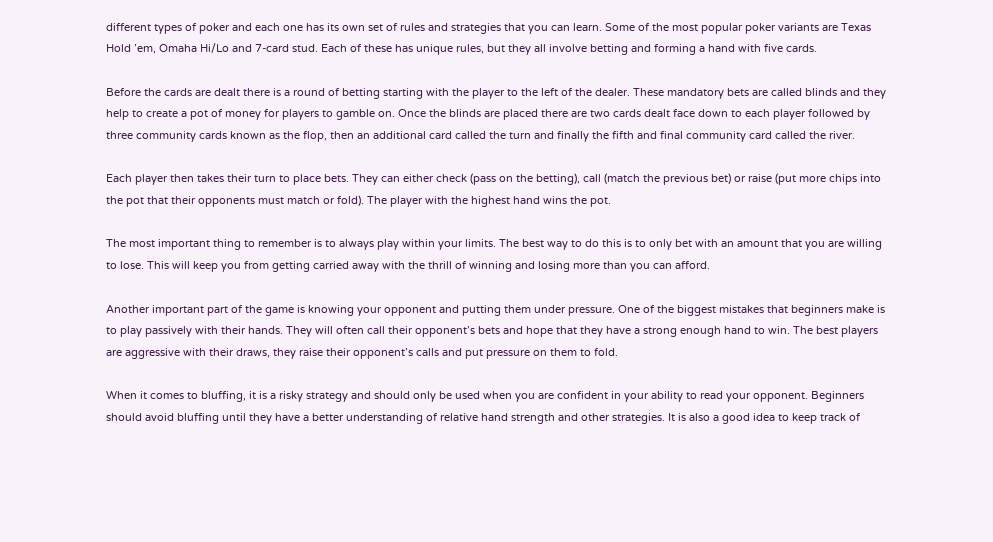different types of poker and each one has its own set of rules and strategies that you can learn. Some of the most popular poker variants are Texas Hold ’em, Omaha Hi/Lo and 7-card stud. Each of these has unique rules, but they all involve betting and forming a hand with five cards.

Before the cards are dealt there is a round of betting starting with the player to the left of the dealer. These mandatory bets are called blinds and they help to create a pot of money for players to gamble on. Once the blinds are placed there are two cards dealt face down to each player followed by three community cards known as the flop, then an additional card called the turn and finally the fifth and final community card called the river.

Each player then takes their turn to place bets. They can either check (pass on the betting), call (match the previous bet) or raise (put more chips into the pot that their opponents must match or fold). The player with the highest hand wins the pot.

The most important thing to remember is to always play within your limits. The best way to do this is to only bet with an amount that you are willing to lose. This will keep you from getting carried away with the thrill of winning and losing more than you can afford.

Another important part of the game is knowing your opponent and putting them under pressure. One of the biggest mistakes that beginners make is to play passively with their hands. They will often call their opponent’s bets and hope that they have a strong enough hand to win. The best players are aggressive with their draws, they raise their opponent’s calls and put pressure on them to fold.

When it comes to bluffing, it is a risky strategy and should only be used when you are confident in your ability to read your opponent. Beginners should avoid bluffing until they have a better understanding of relative hand strength and other strategies. It is also a good idea to keep track of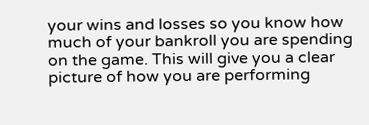your wins and losses so you know how much of your bankroll you are spending on the game. This will give you a clear picture of how you are performing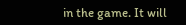in the game. It will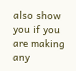also show you if you are making any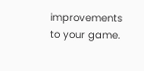improvements to your game.